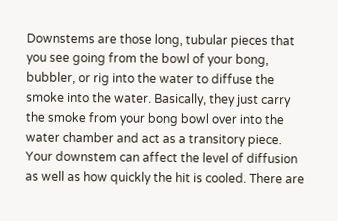Downstems are those long, tubular pieces that you see going from the bowl of your bong, bubbler, or rig into the water to diffuse the smoke into the water. Basically, they just carry the smoke from your bong bowl over into the water chamber and act as a transitory piece. Your downstem can affect the level of diffusion as well as how quickly the hit is cooled. There are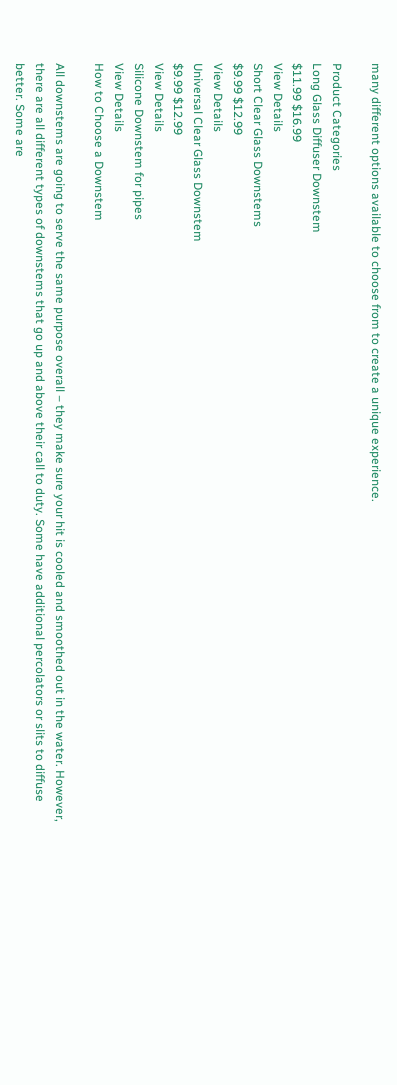many different options available to choose from to create a unique experience.

Product Categories
Long Glass Diffuser Downstem
$11.99 $16.99
View Details
Short Clear Glass Downstems
$9.99 $12.99
View Details
Universal Clear Glass Downstem
$9.99 $12.99
View Details
Silicone Downstem for pipes
View Details
How to Choose a Downstem

All downstems are going to serve the same purpose overall – they make sure your hit is cooled and smoothed out in the water. However, there are all different types of downstems that go up and above their call to duty. Some have additional percolators or slits to diffuse better. Some are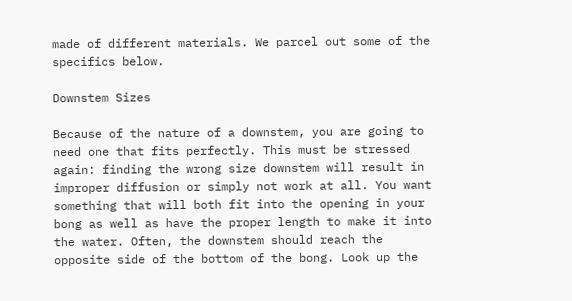made of different materials. We parcel out some of the specifics below.

Downstem Sizes

Because of the nature of a downstem, you are going to need one that fits perfectly. This must be stressed again: finding the wrong size downstem will result in improper diffusion or simply not work at all. You want something that will both fit into the opening in your bong as well as have the proper length to make it into the water. Often, the downstem should reach the opposite side of the bottom of the bong. Look up the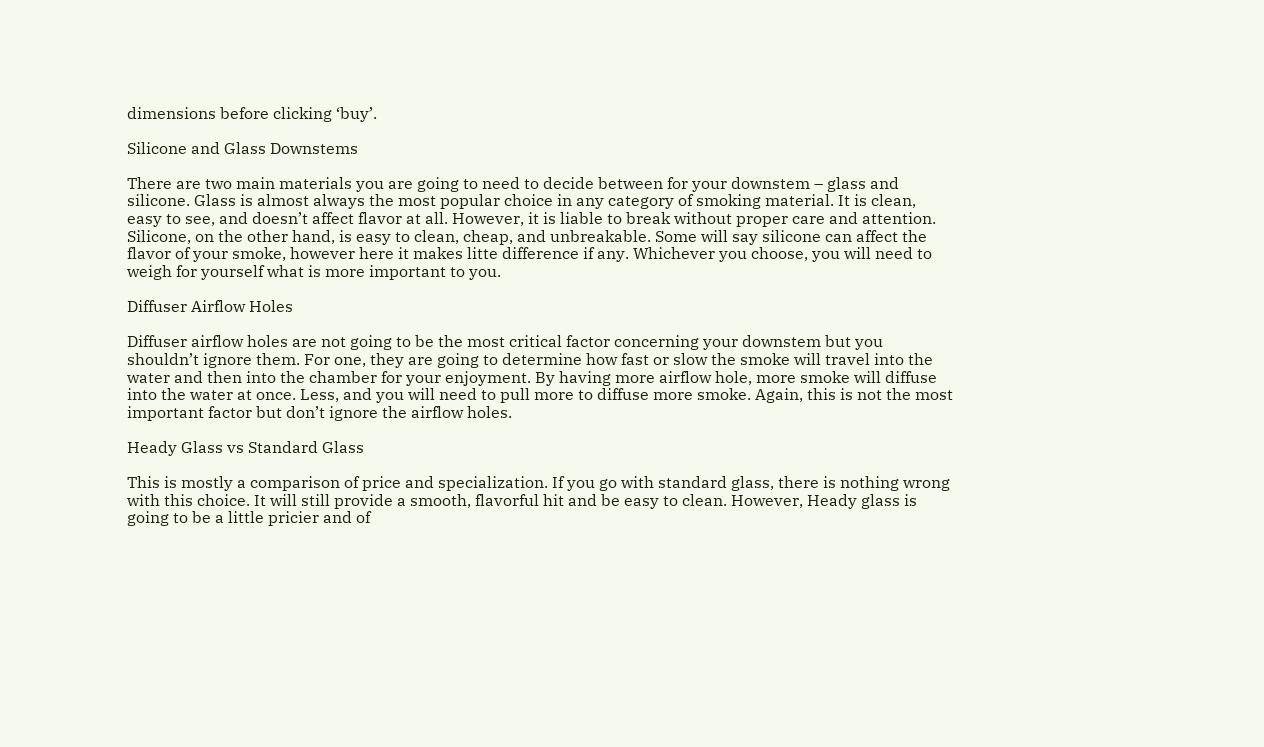dimensions before clicking ‘buy’.

Silicone and Glass Downstems

There are two main materials you are going to need to decide between for your downstem – glass and silicone. Glass is almost always the most popular choice in any category of smoking material. It is clean, easy to see, and doesn’t affect flavor at all. However, it is liable to break without proper care and attention. Silicone, on the other hand, is easy to clean, cheap, and unbreakable. Some will say silicone can affect the flavor of your smoke, however here it makes litte difference if any. Whichever you choose, you will need to weigh for yourself what is more important to you.

Diffuser Airflow Holes

Diffuser airflow holes are not going to be the most critical factor concerning your downstem but you shouldn’t ignore them. For one, they are going to determine how fast or slow the smoke will travel into the water and then into the chamber for your enjoyment. By having more airflow hole, more smoke will diffuse into the water at once. Less, and you will need to pull more to diffuse more smoke. Again, this is not the most important factor but don’t ignore the airflow holes.

Heady Glass vs Standard Glass

This is mostly a comparison of price and specialization. If you go with standard glass, there is nothing wrong with this choice. It will still provide a smooth, flavorful hit and be easy to clean. However, Heady glass is going to be a little pricier and of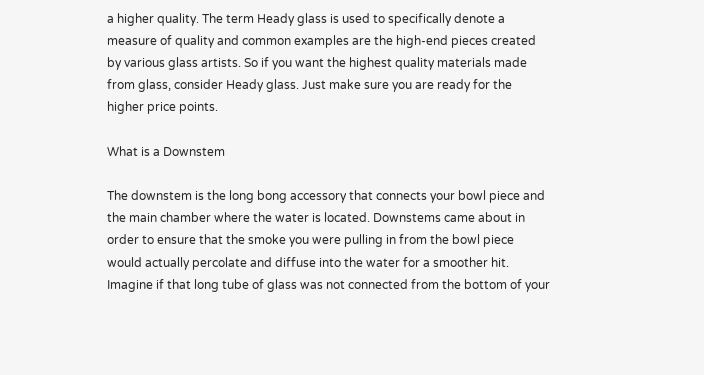a higher quality. The term Heady glass is used to specifically denote a measure of quality and common examples are the high-end pieces created by various glass artists. So if you want the highest quality materials made from glass, consider Heady glass. Just make sure you are ready for the higher price points.

What is a Downstem

The downstem is the long bong accessory that connects your bowl piece and the main chamber where the water is located. Downstems came about in order to ensure that the smoke you were pulling in from the bowl piece would actually percolate and diffuse into the water for a smoother hit. Imagine if that long tube of glass was not connected from the bottom of your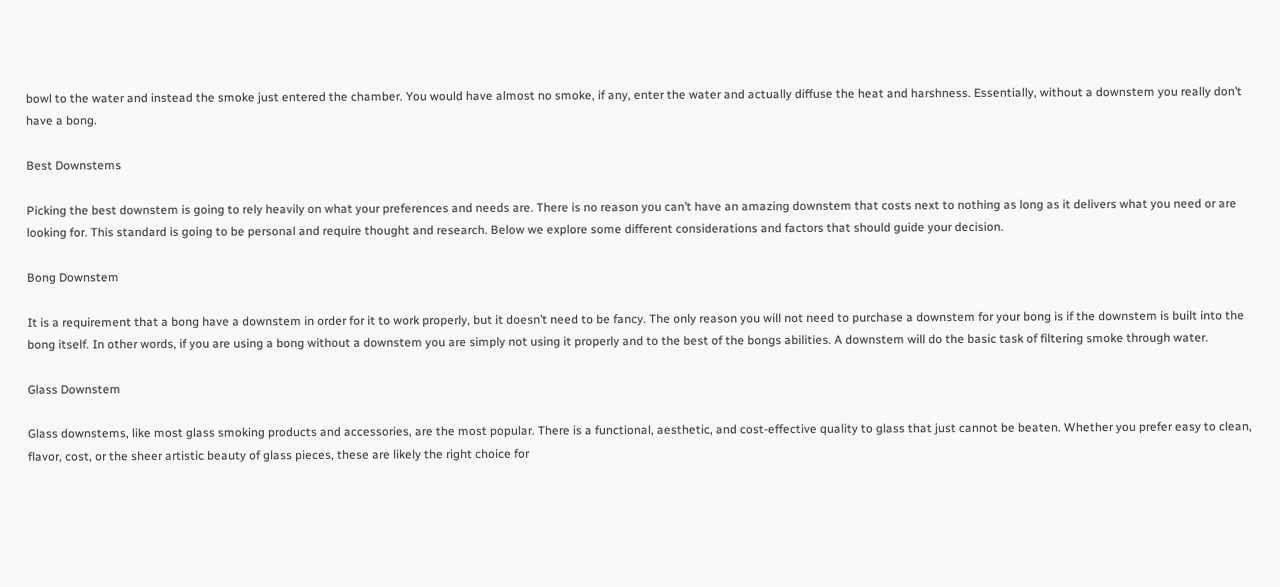bowl to the water and instead the smoke just entered the chamber. You would have almost no smoke, if any, enter the water and actually diffuse the heat and harshness. Essentially, without a downstem you really don’t have a bong.

Best Downstems

Picking the best downstem is going to rely heavily on what your preferences and needs are. There is no reason you can’t have an amazing downstem that costs next to nothing as long as it delivers what you need or are looking for. This standard is going to be personal and require thought and research. Below we explore some different considerations and factors that should guide your decision.

Bong Downstem

It is a requirement that a bong have a downstem in order for it to work properly, but it doesn’t need to be fancy. The only reason you will not need to purchase a downstem for your bong is if the downstem is built into the bong itself. In other words, if you are using a bong without a downstem you are simply not using it properly and to the best of the bongs abilities. A downstem will do the basic task of filtering smoke through water.

Glass Downstem

Glass downstems, like most glass smoking products and accessories, are the most popular. There is a functional, aesthetic, and cost-effective quality to glass that just cannot be beaten. Whether you prefer easy to clean, flavor, cost, or the sheer artistic beauty of glass pieces, these are likely the right choice for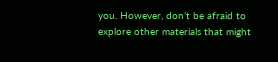you. However, don’t be afraid to explore other materials that might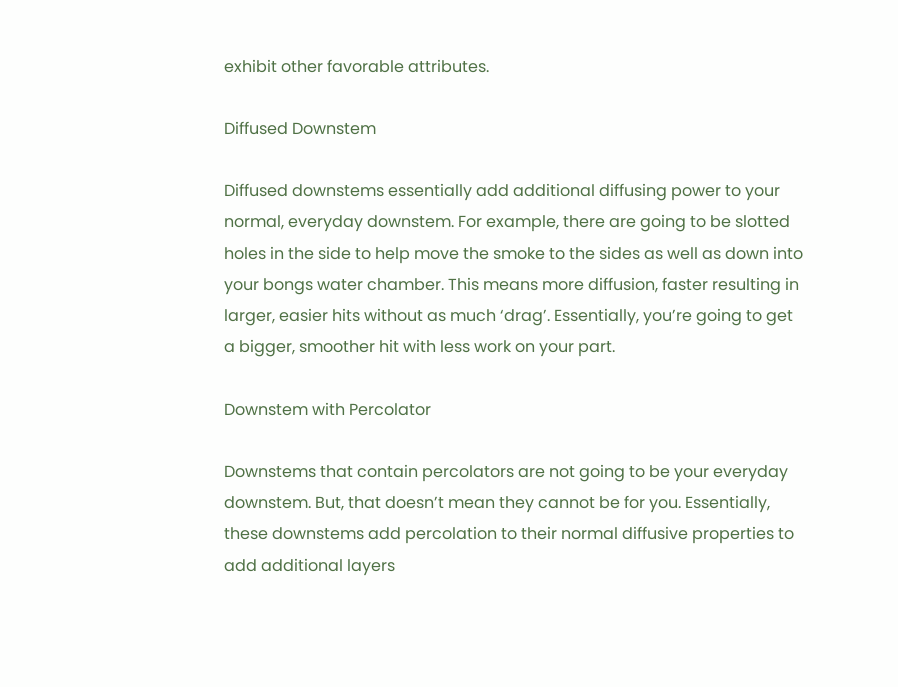exhibit other favorable attributes.

Diffused Downstem

Diffused downstems essentially add additional diffusing power to your normal, everyday downstem. For example, there are going to be slotted holes in the side to help move the smoke to the sides as well as down into your bongs water chamber. This means more diffusion, faster resulting in larger, easier hits without as much ‘drag’. Essentially, you’re going to get a bigger, smoother hit with less work on your part.

Downstem with Percolator

Downstems that contain percolators are not going to be your everyday downstem. But, that doesn’t mean they cannot be for you. Essentially, these downstems add percolation to their normal diffusive properties to add additional layers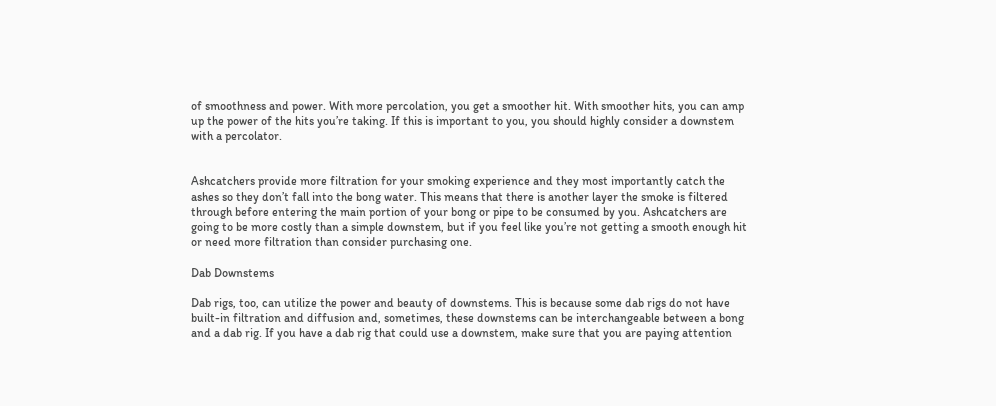of smoothness and power. With more percolation, you get a smoother hit. With smoother hits, you can amp up the power of the hits you’re taking. If this is important to you, you should highly consider a downstem with a percolator.


Ashcatchers provide more filtration for your smoking experience and they most importantly catch the ashes so they don’t fall into the bong water. This means that there is another layer the smoke is filtered through before entering the main portion of your bong or pipe to be consumed by you. Ashcatchers are going to be more costly than a simple downstem, but if you feel like you’re not getting a smooth enough hit or need more filtration than consider purchasing one.

Dab Downstems

Dab rigs, too, can utilize the power and beauty of downstems. This is because some dab rigs do not have built-in filtration and diffusion and, sometimes, these downstems can be interchangeable between a bong and a dab rig. If you have a dab rig that could use a downstem, make sure that you are paying attention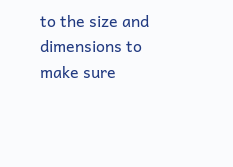to the size and dimensions to make sure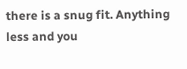there is a snug fit. Anything less and you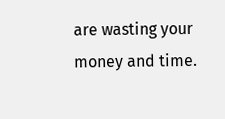are wasting your money and time.